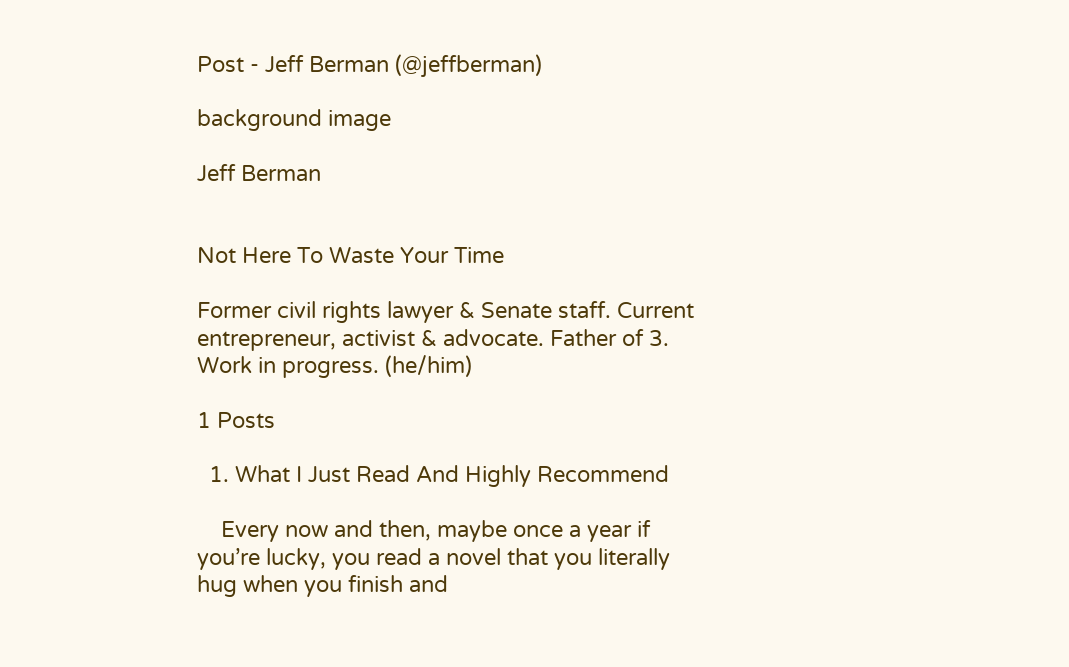Post - Jeff Berman (@jeffberman)

background image

Jeff Berman


Not Here To Waste Your Time

Former civil rights lawyer & Senate staff. Current entrepreneur, activist & advocate. Father of 3. Work in progress. (he/him)

1 Posts

  1. What I Just Read And Highly Recommend

    Every now and then, maybe once a year if you’re lucky, you read a novel that you literally hug when you finish and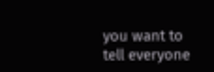you want to tell everyone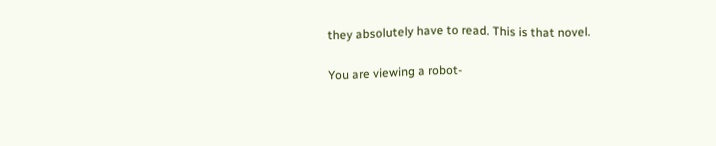they absolutely have to read. This is that novel.

You are viewing a robot-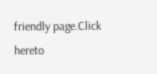friendly page.Click hereto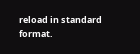reload in standard format.